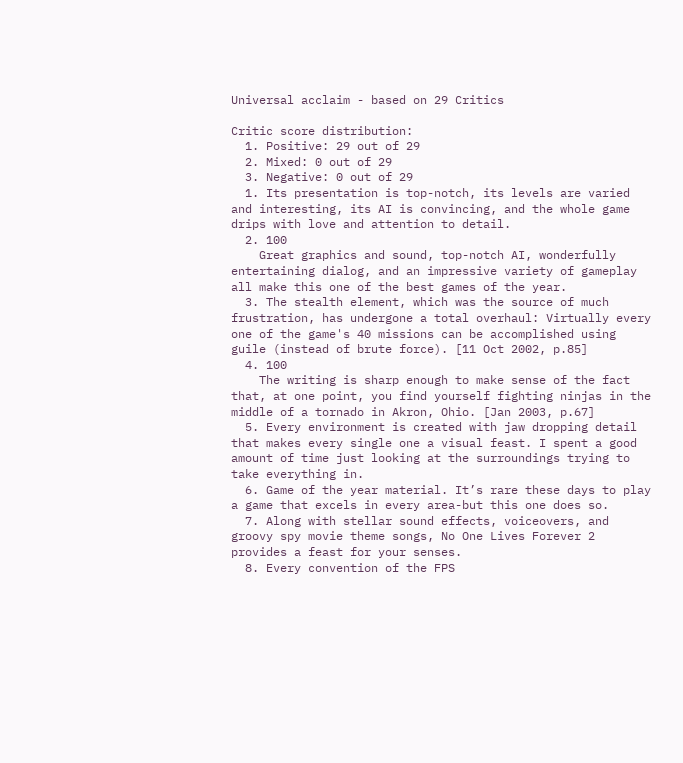Universal acclaim - based on 29 Critics

Critic score distribution:
  1. Positive: 29 out of 29
  2. Mixed: 0 out of 29
  3. Negative: 0 out of 29
  1. Its presentation is top-notch, its levels are varied and interesting, its AI is convincing, and the whole game drips with love and attention to detail.
  2. 100
    Great graphics and sound, top-notch AI, wonderfully entertaining dialog, and an impressive variety of gameplay all make this one of the best games of the year.
  3. The stealth element, which was the source of much frustration, has undergone a total overhaul: Virtually every one of the game's 40 missions can be accomplished using guile (instead of brute force). [11 Oct 2002, p.85]
  4. 100
    The writing is sharp enough to make sense of the fact that, at one point, you find yourself fighting ninjas in the middle of a tornado in Akron, Ohio. [Jan 2003, p.67]
  5. Every environment is created with jaw dropping detail that makes every single one a visual feast. I spent a good amount of time just looking at the surroundings trying to take everything in.
  6. Game of the year material. It’s rare these days to play a game that excels in every area-but this one does so.
  7. Along with stellar sound effects, voiceovers, and groovy spy movie theme songs, No One Lives Forever 2 provides a feast for your senses.
  8. Every convention of the FPS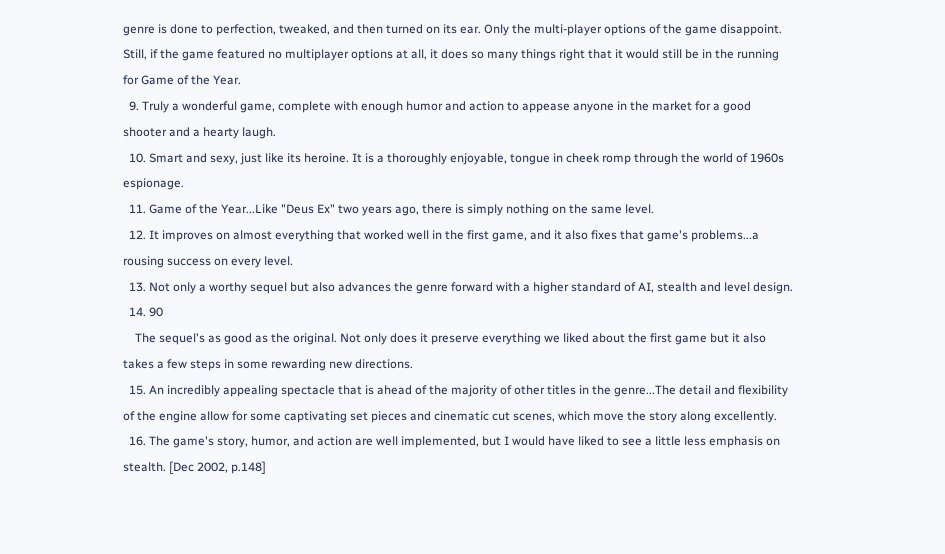genre is done to perfection, tweaked, and then turned on its ear. Only the multi-player options of the game disappoint. Still, if the game featured no multiplayer options at all, it does so many things right that it would still be in the running for Game of the Year.
  9. Truly a wonderful game, complete with enough humor and action to appease anyone in the market for a good shooter and a hearty laugh.
  10. Smart and sexy, just like its heroine. It is a thoroughly enjoyable, tongue in cheek romp through the world of 1960s espionage.
  11. Game of the Year...Like "Deus Ex" two years ago, there is simply nothing on the same level.
  12. It improves on almost everything that worked well in the first game, and it also fixes that game's problems...a rousing success on every level.
  13. Not only a worthy sequel but also advances the genre forward with a higher standard of AI, stealth and level design.
  14. 90
    The sequel's as good as the original. Not only does it preserve everything we liked about the first game but it also takes a few steps in some rewarding new directions.
  15. An incredibly appealing spectacle that is ahead of the majority of other titles in the genre...The detail and flexibility of the engine allow for some captivating set pieces and cinematic cut scenes, which move the story along excellently.
  16. The game's story, humor, and action are well implemented, but I would have liked to see a little less emphasis on stealth. [Dec 2002, p.148]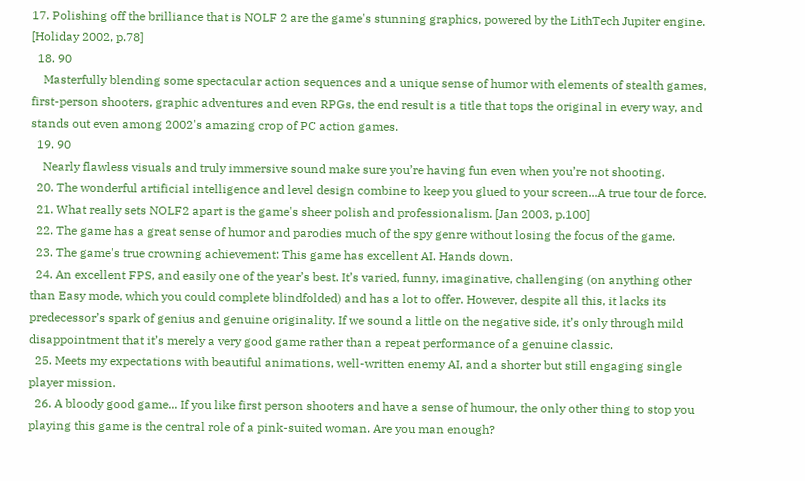17. Polishing off the brilliance that is NOLF 2 are the game's stunning graphics, powered by the LithTech Jupiter engine. [Holiday 2002, p.78]
  18. 90
    Masterfully blending some spectacular action sequences and a unique sense of humor with elements of stealth games, first-person shooters, graphic adventures and even RPGs, the end result is a title that tops the original in every way, and stands out even among 2002's amazing crop of PC action games.
  19. 90
    Nearly flawless visuals and truly immersive sound make sure you’re having fun even when you’re not shooting.
  20. The wonderful artificial intelligence and level design combine to keep you glued to your screen...A true tour de force.
  21. What really sets NOLF2 apart is the game's sheer polish and professionalism. [Jan 2003, p.100]
  22. The game has a great sense of humor and parodies much of the spy genre without losing the focus of the game.
  23. The game's true crowning achievement: This game has excellent AI. Hands down.
  24. An excellent FPS, and easily one of the year’s best. It’s varied, funny, imaginative, challenging (on anything other than Easy mode, which you could complete blindfolded) and has a lot to offer. However, despite all this, it lacks its predecessor’s spark of genius and genuine originality. If we sound a little on the negative side, it’s only through mild disappointment that it’s merely a very good game rather than a repeat performance of a genuine classic.
  25. Meets my expectations with beautiful animations, well-written enemy AI, and a shorter but still engaging single player mission.
  26. A bloody good game... If you like first person shooters and have a sense of humour, the only other thing to stop you playing this game is the central role of a pink-suited woman. Are you man enough?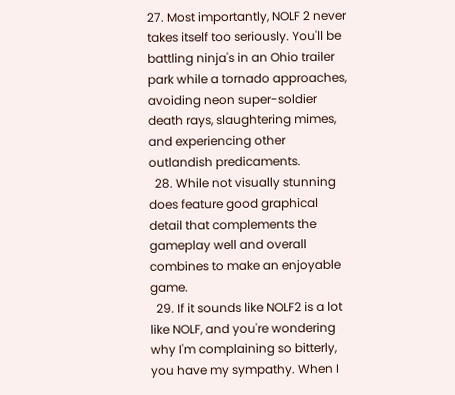27. Most importantly, NOLF 2 never takes itself too seriously. You'll be battling ninja's in an Ohio trailer park while a tornado approaches, avoiding neon super-soldier death rays, slaughtering mimes, and experiencing other outlandish predicaments.
  28. While not visually stunning does feature good graphical detail that complements the gameplay well and overall combines to make an enjoyable game.
  29. If it sounds like NOLF2 is a lot like NOLF, and you're wondering why I'm complaining so bitterly, you have my sympathy. When I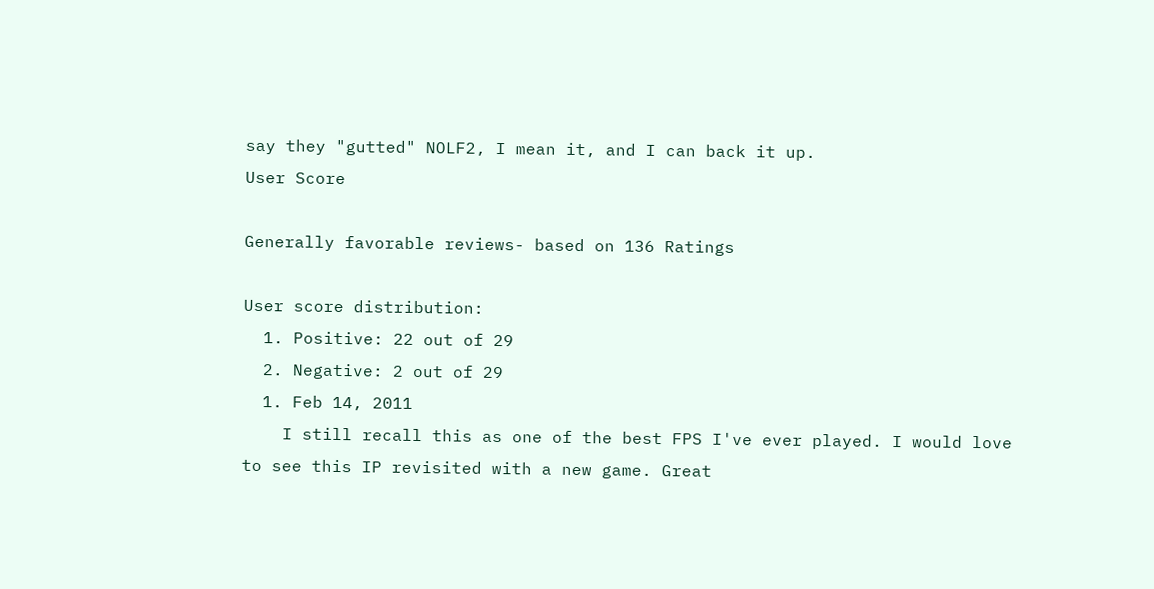say they "gutted" NOLF2, I mean it, and I can back it up.
User Score

Generally favorable reviews- based on 136 Ratings

User score distribution:
  1. Positive: 22 out of 29
  2. Negative: 2 out of 29
  1. Feb 14, 2011
    I still recall this as one of the best FPS I've ever played. I would love to see this IP revisited with a new game. Great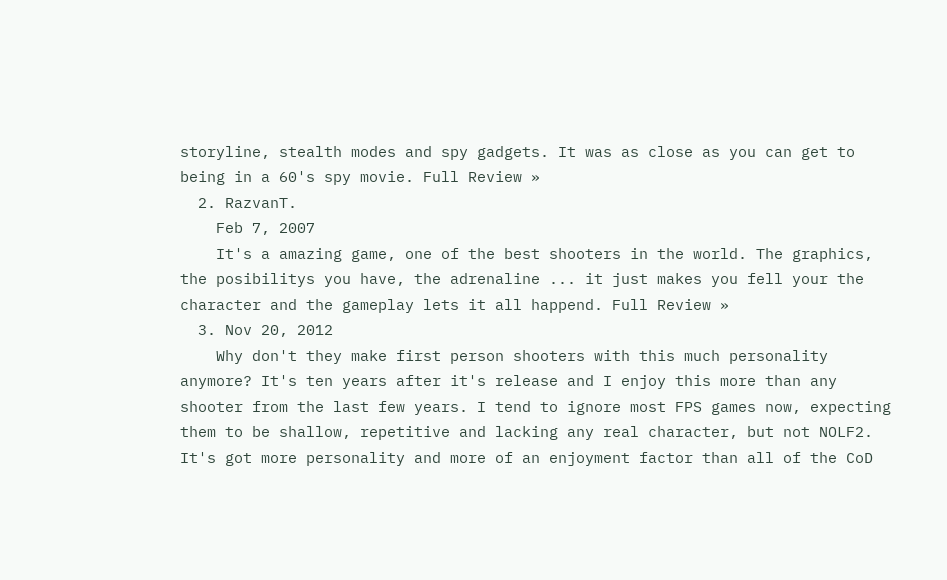storyline, stealth modes and spy gadgets. It was as close as you can get to being in a 60's spy movie. Full Review »
  2. RazvanT.
    Feb 7, 2007
    It's a amazing game, one of the best shooters in the world. The graphics, the posibilitys you have, the adrenaline ... it just makes you fell your the character and the gameplay lets it all happend. Full Review »
  3. Nov 20, 2012
    Why don't they make first person shooters with this much personality anymore? It's ten years after it's release and I enjoy this more than any shooter from the last few years. I tend to ignore most FPS games now, expecting them to be shallow, repetitive and lacking any real character, but not NOLF2. It's got more personality and more of an enjoyment factor than all of the CoD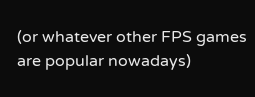(or whatever other FPS games are popular nowadays)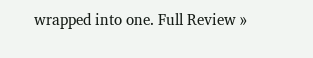wrapped into one. Full Review »